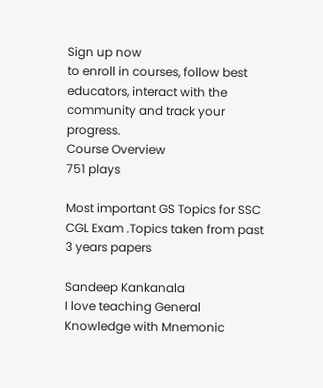Sign up now
to enroll in courses, follow best educators, interact with the community and track your progress.
Course Overview
751 plays

Most important GS Topics for SSC CGL Exam .Topics taken from past 3 years papers

Sandeep Kankanala
I love teaching General Knowledge with Mnemonic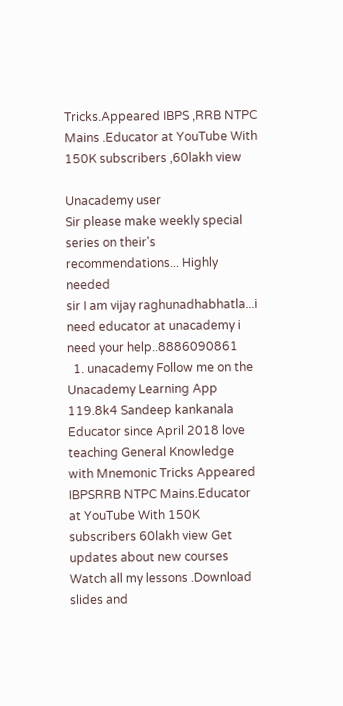Tricks.Appeared IBPS ,RRB NTPC Mains .Educator at YouTube With 150K subscribers ,60lakh view

Unacademy user
Sir please make weekly special series on their's recommendations... Highly needed
sir I am vijay raghunadhabhatla...i need educator at unacademy i need your help..8886090861
  1. unacademy Follow me on the Unacademy Learning App 119.8k4 Sandeep kankanala Educator since April 2018 love teaching General Knowledge with Mnemonic Tricks Appeared IBPSRRB NTPC Mains.Educator at YouTube With 150K subscribers 60lakh view Get updates about new courses Watch all my lessons .Download slides and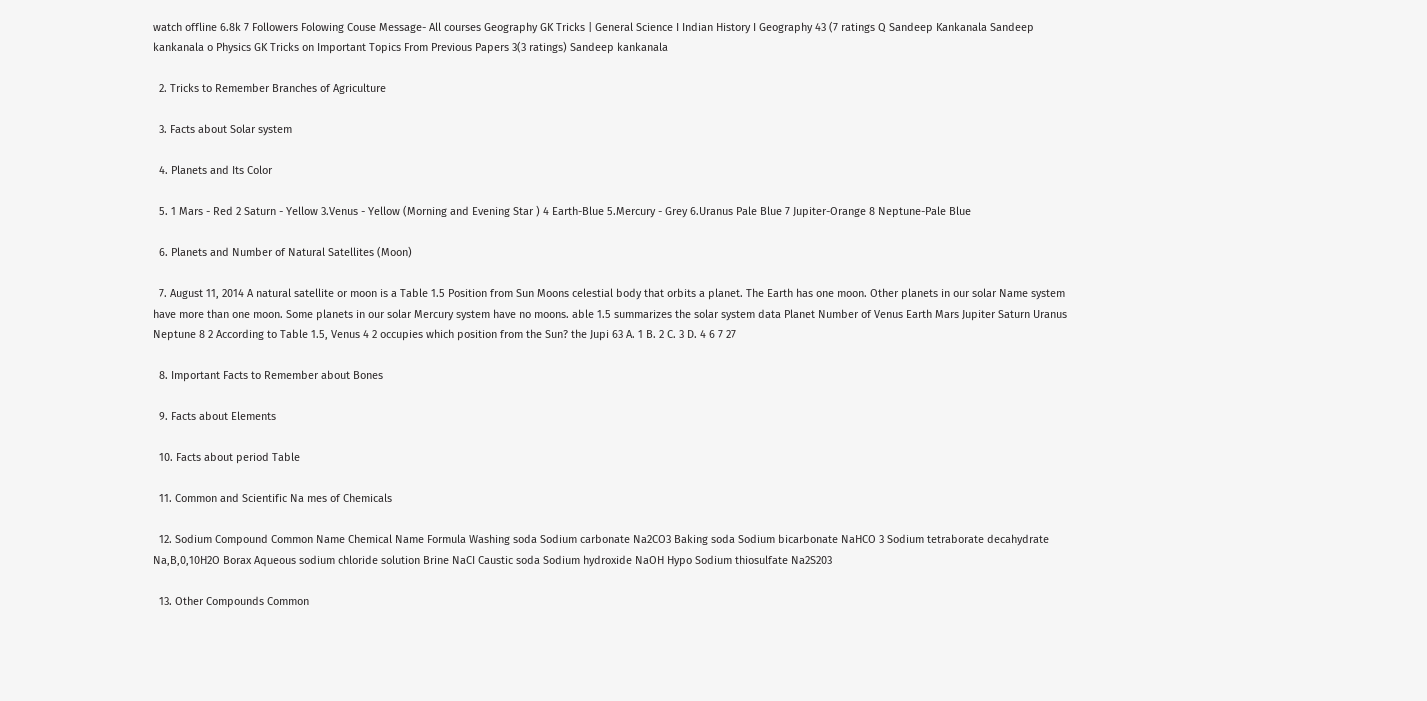watch offline 6.8k 7 Followers Folowing Couse Message- All courses Geography GK Tricks | General Science I Indian History I Geography 43 (7 ratings Q Sandeep Kankanala Sandeep kankanala o Physics GK Tricks on Important Topics From Previous Papers 3(3 ratings) Sandeep kankanala

  2. Tricks to Remember Branches of Agriculture

  3. Facts about Solar system

  4. Planets and Its Color

  5. 1 Mars - Red 2 Saturn - Yellow 3.Venus - Yellow (Morning and Evening Star ) 4 Earth-Blue 5.Mercury - Grey 6.Uranus Pale Blue 7 Jupiter-Orange 8 Neptune-Pale Blue

  6. Planets and Number of Natural Satellites (Moon)

  7. August 11, 2014 A natural satellite or moon is a Table 1.5 Position from Sun Moons celestial body that orbits a planet. The Earth has one moon. Other planets in our solar Name system have more than one moon. Some planets in our solar Mercury system have no moons. able 1.5 summarizes the solar system data Planet Number of Venus Earth Mars Jupiter Saturn Uranus Neptune 8 2 According to Table 1.5, Venus 4 2 occupies which position from the Sun? the Jupi 63 A. 1 B. 2 C. 3 D. 4 6 7 27

  8. Important Facts to Remember about Bones

  9. Facts about Elements

  10. Facts about period Table

  11. Common and Scientific Na mes of Chemicals

  12. Sodium Compound Common Name Chemical Name Formula Washing soda Sodium carbonate Na2CO3 Baking soda Sodium bicarbonate NaHCO 3 Sodium tetraborate decahydrate Na,B,0,10H2O Borax Aqueous sodium chloride solution Brine NaCI Caustic soda Sodium hydroxide NaOH Hypo Sodium thiosulfate Na2S203

  13. Other Compounds Common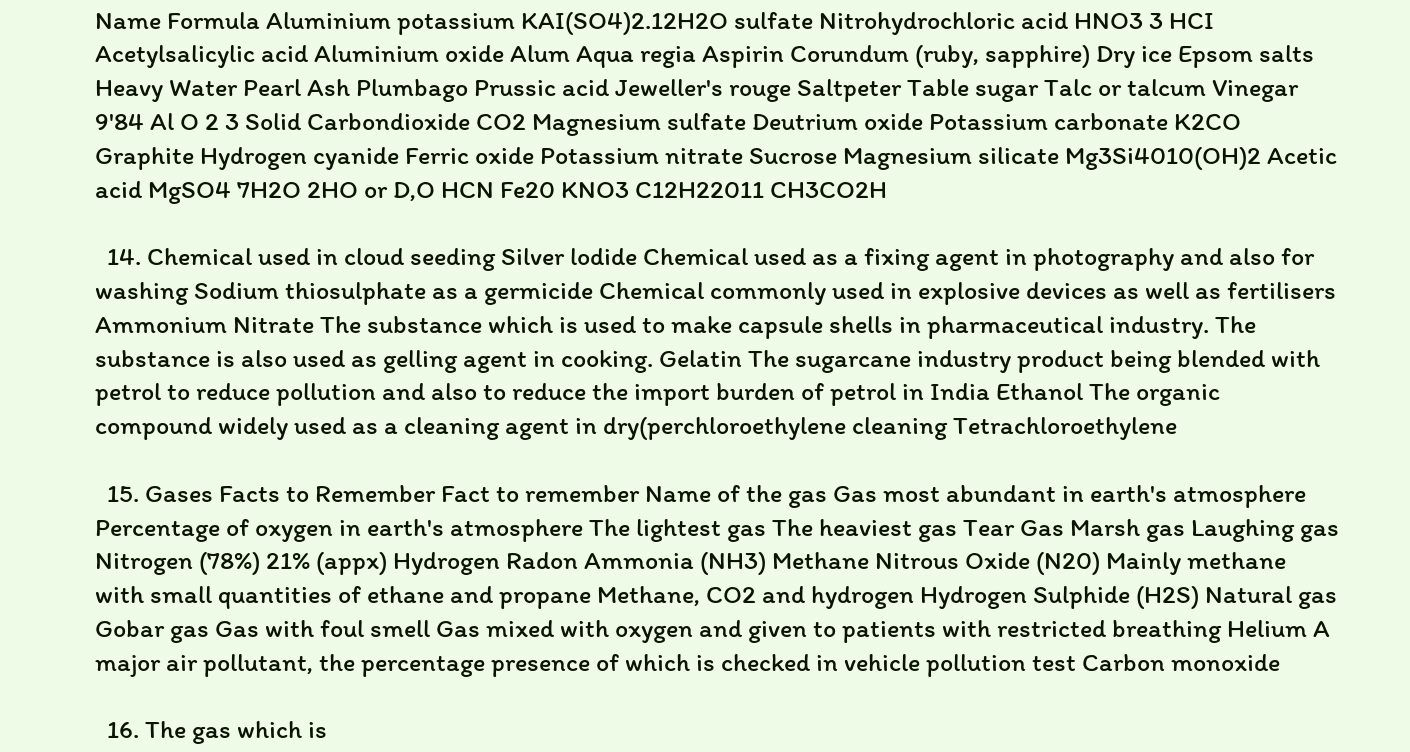Name Formula Aluminium potassium KAI(SO4)2.12H2O sulfate Nitrohydrochloric acid HNO3 3 HCI Acetylsalicylic acid Aluminium oxide Alum Aqua regia Aspirin Corundum (ruby, sapphire) Dry ice Epsom salts Heavy Water Pearl Ash Plumbago Prussic acid Jeweller's rouge Saltpeter Table sugar Talc or talcum Vinegar 9'84 Al O 2 3 Solid Carbondioxide CO2 Magnesium sulfate Deutrium oxide Potassium carbonate K2CO Graphite Hydrogen cyanide Ferric oxide Potassium nitrate Sucrose Magnesium silicate Mg3Si4010(OH)2 Acetic acid MgSO4 7H2O 2HO or D,O HCN Fe20 KNO3 C12H22011 CH3CO2H

  14. Chemical used in cloud seeding Silver lodide Chemical used as a fixing agent in photography and also for washing Sodium thiosulphate as a germicide Chemical commonly used in explosive devices as well as fertilisers Ammonium Nitrate The substance which is used to make capsule shells in pharmaceutical industry. The substance is also used as gelling agent in cooking. Gelatin The sugarcane industry product being blended with petrol to reduce pollution and also to reduce the import burden of petrol in India Ethanol The organic compound widely used as a cleaning agent in dry(perchloroethylene cleaning Tetrachloroethylene

  15. Gases Facts to Remember Fact to remember Name of the gas Gas most abundant in earth's atmosphere Percentage of oxygen in earth's atmosphere The lightest gas The heaviest gas Tear Gas Marsh gas Laughing gas Nitrogen (78%) 21% (appx) Hydrogen Radon Ammonia (NH3) Methane Nitrous Oxide (N20) Mainly methane with small quantities of ethane and propane Methane, CO2 and hydrogen Hydrogen Sulphide (H2S) Natural gas Gobar gas Gas with foul smell Gas mixed with oxygen and given to patients with restricted breathing Helium A major air pollutant, the percentage presence of which is checked in vehicle pollution test Carbon monoxide

  16. The gas which is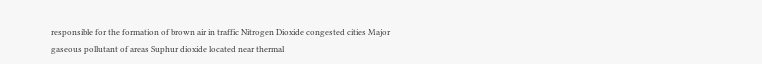responsible for the formation of brown air in traffic Nitrogen Dioxide congested cities Major gaseous pollutant of areas Suphur dioxide located near thermal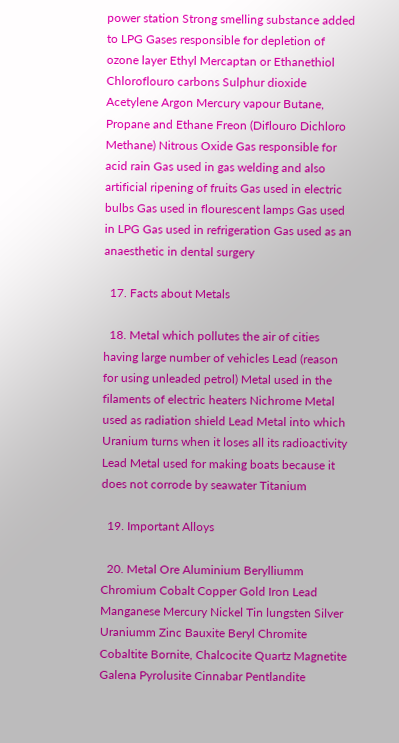power station Strong smelling substance added to LPG Gases responsible for depletion of ozone layer Ethyl Mercaptan or Ethanethiol Chloroflouro carbons Sulphur dioxide Acetylene Argon Mercury vapour Butane, Propane and Ethane Freon (Diflouro Dichloro Methane) Nitrous Oxide Gas responsible for acid rain Gas used in gas welding and also artificial ripening of fruits Gas used in electric bulbs Gas used in flourescent lamps Gas used in LPG Gas used in refrigeration Gas used as an anaesthetic in dental surgery

  17. Facts about Metals

  18. Metal which pollutes the air of cities having large number of vehicles Lead (reason for using unleaded petrol) Metal used in the filaments of electric heaters Nichrome Metal used as radiation shield Lead Metal into which Uranium turns when it loses all its radioactivity Lead Metal used for making boats because it does not corrode by seawater Titanium

  19. Important Alloys

  20. Metal Ore Aluminium Berylliumm Chromium Cobalt Copper Gold Iron Lead Manganese Mercury Nickel Tin lungsten Silver Uraniumm Zinc Bauxite Beryl Chromite Cobaltite Bornite, Chalcocite Quartz Magnetite Galena Pyrolusite Cinnabar Pentlandite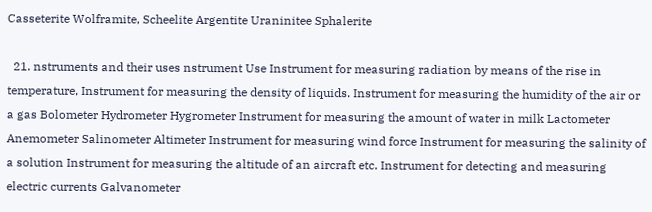Casseterite Wolframite, Scheelite Argentite Uraninitee Sphalerite

  21. nstruments and their uses nstrument Use Instrument for measuring radiation by means of the rise in temperature, Instrument for measuring the density of liquids. Instrument for measuring the humidity of the air or a gas Bolometer Hydrometer Hygrometer Instrument for measuring the amount of water in milk Lactometer Anemometer Salinometer Altimeter Instrument for measuring wind force Instrument for measuring the salinity of a solution Instrument for measuring the altitude of an aircraft etc. Instrument for detecting and measuring electric currents Galvanometer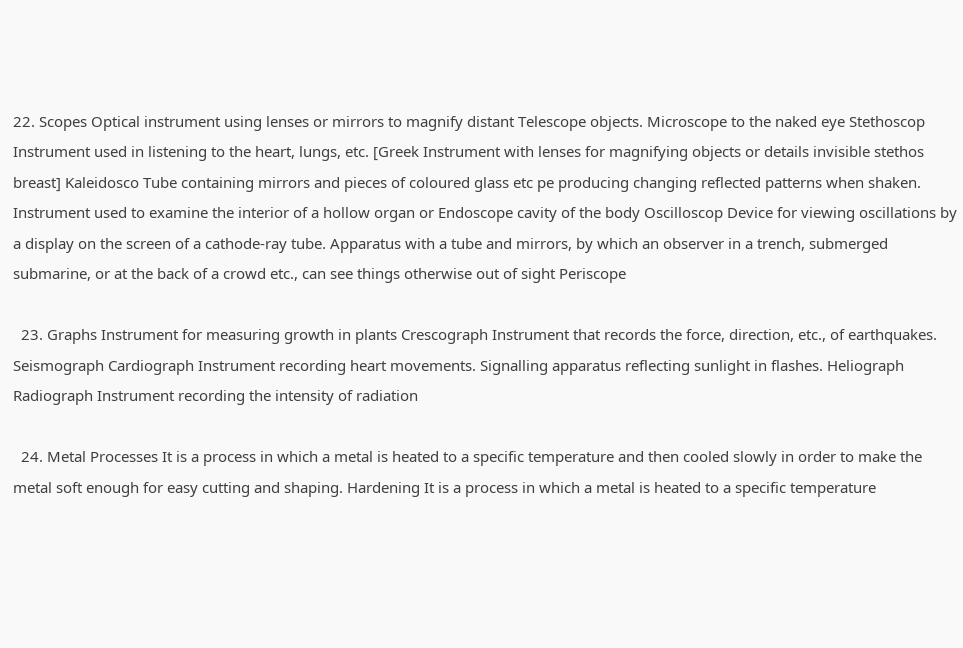22. Scopes Optical instrument using lenses or mirrors to magnify distant Telescope objects. Microscope to the naked eye Stethoscop Instrument used in listening to the heart, lungs, etc. [Greek Instrument with lenses for magnifying objects or details invisible stethos breast] Kaleidosco Tube containing mirrors and pieces of coloured glass etc pe producing changing reflected patterns when shaken. Instrument used to examine the interior of a hollow organ or Endoscope cavity of the body Oscilloscop Device for viewing oscillations by a display on the screen of a cathode-ray tube. Apparatus with a tube and mirrors, by which an observer in a trench, submerged submarine, or at the back of a crowd etc., can see things otherwise out of sight Periscope

  23. Graphs Instrument for measuring growth in plants Crescograph Instrument that records the force, direction, etc., of earthquakes. Seismograph Cardiograph Instrument recording heart movements. Signalling apparatus reflecting sunlight in flashes. Heliograph Radiograph Instrument recording the intensity of radiation

  24. Metal Processes It is a process in which a metal is heated to a specific temperature and then cooled slowly in order to make the metal soft enough for easy cutting and shaping. Hardening It is a process in which a metal is heated to a specific temperature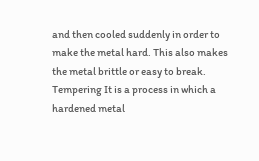and then cooled suddenly in order to make the metal hard. This also makes the metal brittle or easy to break. Tempering It is a process in which a hardened metal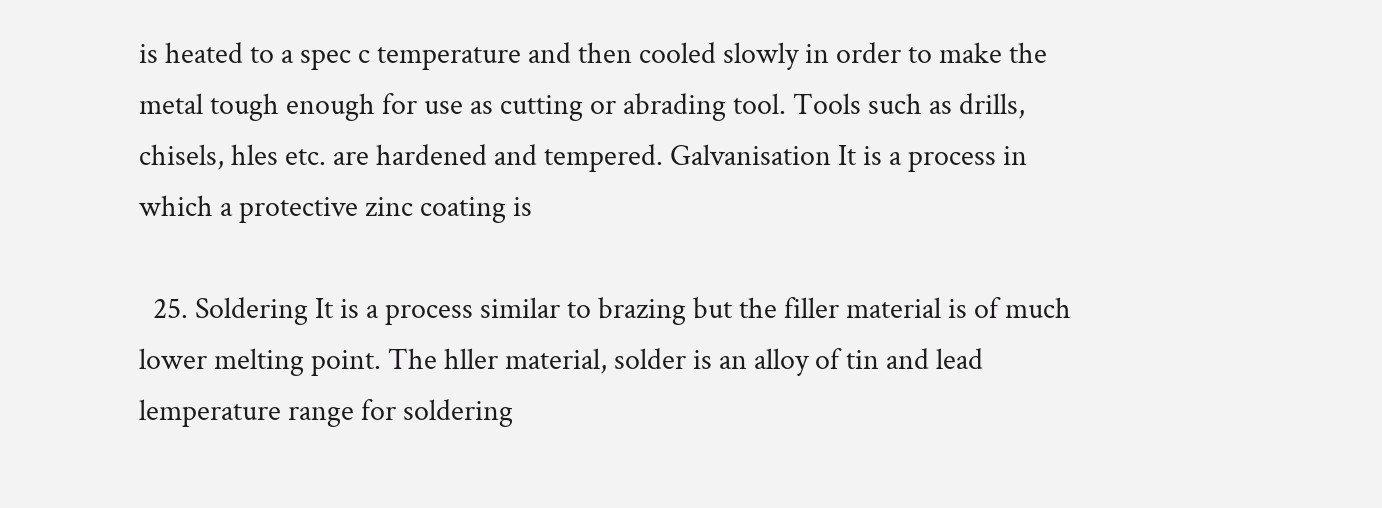is heated to a spec c temperature and then cooled slowly in order to make the metal tough enough for use as cutting or abrading tool. Tools such as drills, chisels, hles etc. are hardened and tempered. Galvanisation It is a process in which a protective zinc coating is

  25. Soldering It is a process similar to brazing but the filler material is of much lower melting point. The hller material, solder is an alloy of tin and lead lemperature range for soldering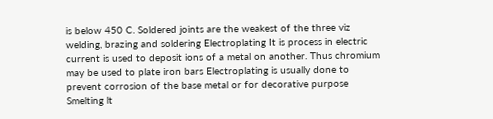is below 450 C. Soldered joints are the weakest of the three viz welding, brazing and soldering Electroplating It is process in electric current is used to deposit ions of a metal on another. Thus chromium may be used to plate iron bars Electroplating is usually done to prevent corrosion of the base metal or for decorative purpose Smelting lt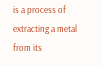is a process of extracting a metal from its